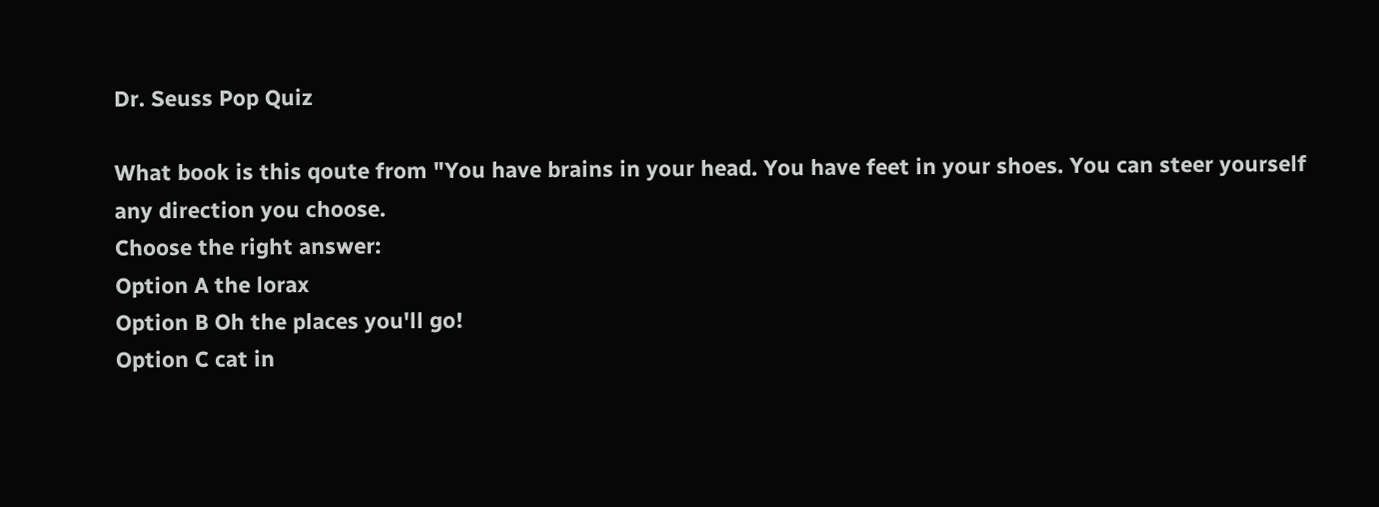Dr. Seuss Pop Quiz

What book is this qoute from "You have brains in your head. You have feet in your shoes. You can steer yourself any direction you choose.
Choose the right answer:
Option A the lorax
Option B Oh the places you'll go!
Option C cat in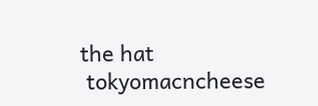the hat
 tokyomacncheese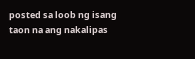posted sa loob ng isang taon na ang nakalipas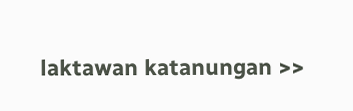laktawan katanungan >>